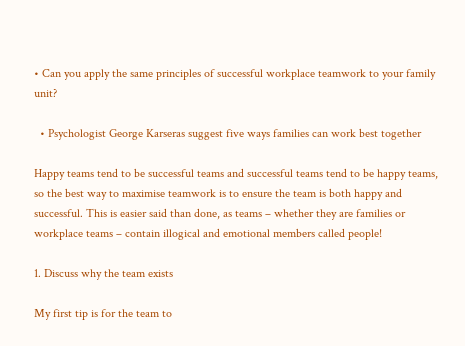• Can you apply the same principles of successful workplace teamwork to your family unit?

  • Psychologist George Karseras suggest five ways families can work best together

Happy teams tend to be successful teams and successful teams tend to be happy teams, so the best way to maximise teamwork is to ensure the team is both happy and successful. This is easier said than done, as teams – whether they are families or workplace teams – contain illogical and emotional members called people!

1. Discuss why the team exists

My first tip is for the team to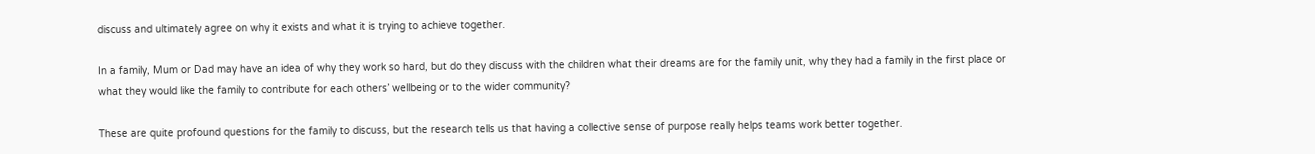discuss and ultimately agree on why it exists and what it is trying to achieve together.

In a family, Mum or Dad may have an idea of why they work so hard, but do they discuss with the children what their dreams are for the family unit, why they had a family in the first place or what they would like the family to contribute for each others’ wellbeing or to the wider community?

These are quite profound questions for the family to discuss, but the research tells us that having a collective sense of purpose really helps teams work better together.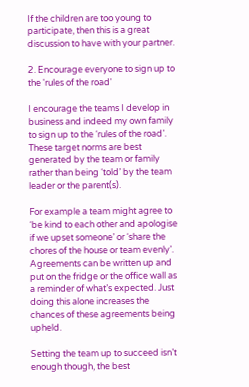If the children are too young to participate, then this is a great discussion to have with your partner.

2. Encourage everyone to sign up to the 'rules of the road'

I encourage the teams I develop in business and indeed my own family to sign up to the ‘rules of the road’. These target norms are best generated by the team or family rather than being ‘told’ by the team leader or the parent(s).

For example a team might agree to ‘be kind to each other and apologise if we upset someone’ or ‘share the chores of the house or team evenly’. Agreements can be written up and put on the fridge or the office wall as a reminder of what’s expected. Just doing this alone increases the chances of these agreements being upheld.

Setting the team up to succeed isn’t enough though, the best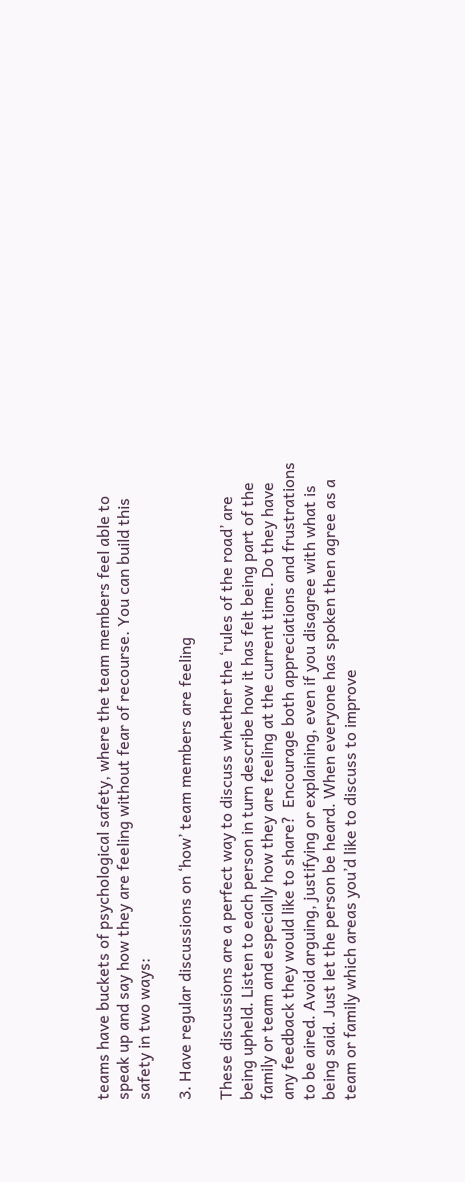teams have buckets of psychological safety, where the team members feel able to speak up and say how they are feeling without fear of recourse. You can build this safety in two ways:

3. Have regular discussions on ‘how’ team members are feeling

These discussions are a perfect way to discuss whether the ‘rules of the road’ are being upheld. Listen to each person in turn describe how it has felt being part of the family or team and especially how they are feeling at the current time. Do they have any feedback they would like to share?  Encourage both appreciations and frustrations to be aired. Avoid arguing, justifying or explaining, even if you disagree with what is being said. Just let the person be heard. When everyone has spoken then agree as a team or family which areas you’d like to discuss to improve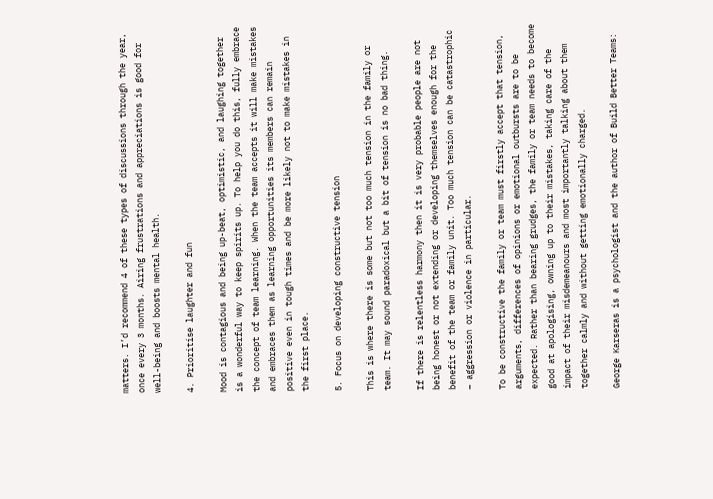matters. I’d recommend 4 of these types of discussions through the year, once every 3 months. Airing frustrations and appreciations is good for well-being and boosts mental health.

4. Prioritise laughter and fun

Mood is contagious and being up-beat, optimistic, and laughing together is a wonderful way to keep spirits up. To help you do this, fully embrace the concept of team learning. When the team accepts it will make mistakes and embraces them as learning opportunities its members can remain positive even in tough times and be more likely not to make mistakes in the first place.

5. Focus on developing constructive tension

This is where there is some but not too much tension in the family or team. It may sound paradoxical but a bit of tension is no bad thing.

If there is relentless harmony then it is very probable people are not being honest or not extending or developing themselves enough for the benefit of the team or family unit. Too much tension can be catastrophic – aggression or violence in particular.

To be constructive the family or team must firstly accept that tension, arguments, differences of opinions or emotional outbursts are to be expected. Rather than bearing grudges, the family or team needs to become good at apologising, owning up to their mistakes, taking care of the impact of their misdemeanours and most importantly talking about them together calmly and without getting emotionally charged.

George Karseras is a psychologist and the author of Build Better Teams: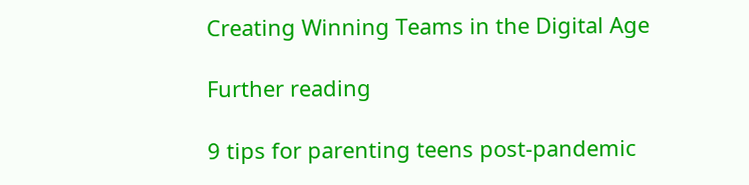Creating Winning Teams in the Digital Age

Further reading

9 tips for parenting teens post-pandemic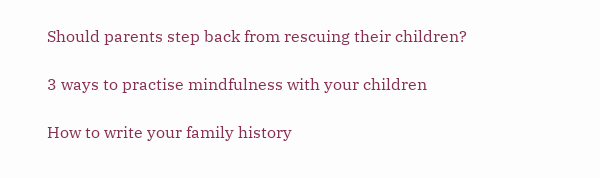Should parents step back from rescuing their children?

3 ways to practise mindfulness with your children

How to write your family history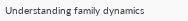Understanding family dynamics